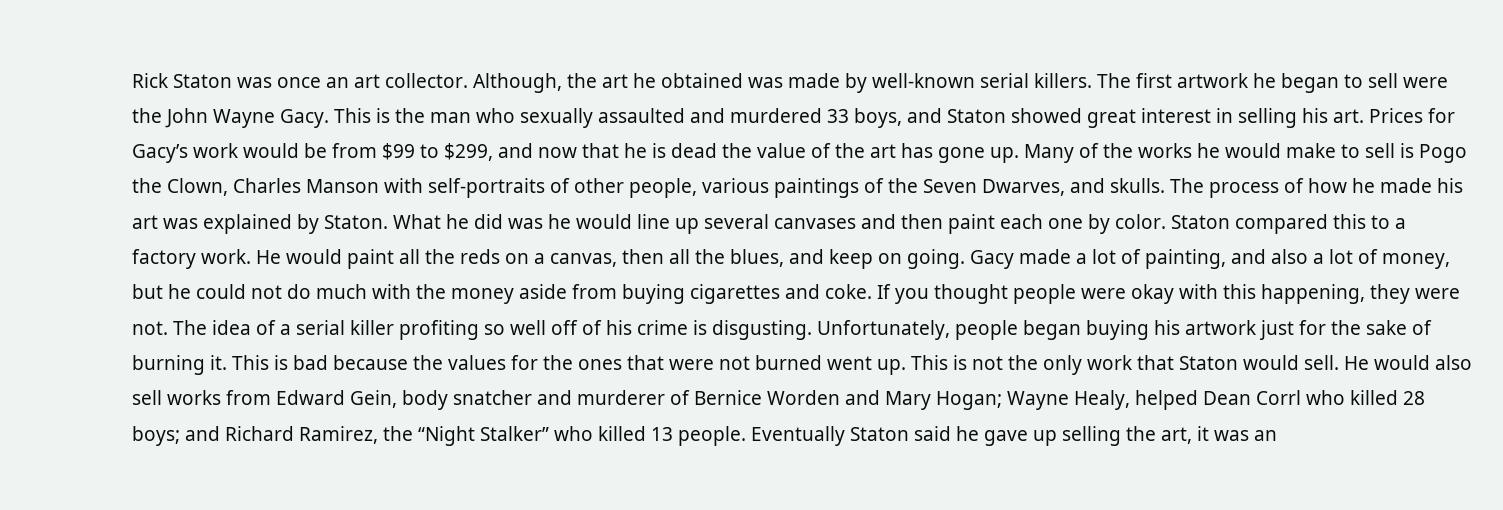Rick Staton was once an art collector. Although, the art he obtained was made by well-known serial killers. The first artwork he began to sell were the John Wayne Gacy. This is the man who sexually assaulted and murdered 33 boys, and Staton showed great interest in selling his art. Prices for Gacy’s work would be from $99 to $299, and now that he is dead the value of the art has gone up. Many of the works he would make to sell is Pogo the Clown, Charles Manson with self-portraits of other people, various paintings of the Seven Dwarves, and skulls. The process of how he made his art was explained by Staton. What he did was he would line up several canvases and then paint each one by color. Staton compared this to a factory work. He would paint all the reds on a canvas, then all the blues, and keep on going. Gacy made a lot of painting, and also a lot of money, but he could not do much with the money aside from buying cigarettes and coke. If you thought people were okay with this happening, they were not. The idea of a serial killer profiting so well off of his crime is disgusting. Unfortunately, people began buying his artwork just for the sake of burning it. This is bad because the values for the ones that were not burned went up. This is not the only work that Staton would sell. He would also sell works from Edward Gein, body snatcher and murderer of Bernice Worden and Mary Hogan; Wayne Healy, helped Dean Corrl who killed 28 boys; and Richard Ramirez, the “Night Stalker” who killed 13 people. Eventually Staton said he gave up selling the art, it was an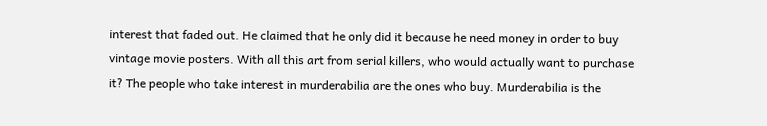interest that faded out. He claimed that he only did it because he need money in order to buy vintage movie posters. With all this art from serial killers, who would actually want to purchase it? The people who take interest in murderabilia are the ones who buy. Murderabilia is the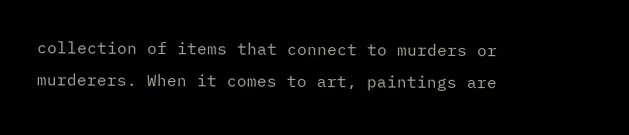collection of items that connect to murders or murderers. When it comes to art, paintings are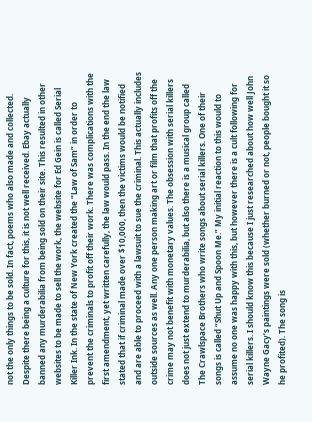not the only things to be sold. In fact, poems who also made and collected. Despite there being a culture for this, it is not well received. Ebay actually banned any murderabilia from being sold on their site. This resulted in other websites to be made to sell the work, the website for Ed Gein is called Serial Killer Ink. In the state of New York created the “Law of Sam” in order to prevent the criminals to profit off their work. There was complications with the first amendment, yet written carefully, the law would pass. In the end the law stated that if criminal made over $10,000, then the victims would be notified and are able to proceed with a lawsuit to sue the criminal. This actually includes outside sources as well. Any one person making art or film that profits off the crime may not benefit with monetary values. The obsession with serial killers does not just extend to murderabilia, but also there is a musical group called The Crawlspace Brothers who write songs about serial killers. One of their songs is called “Shut Up and Spoon Me.” My initial reaction to this would to assume no one was happy with this, but however there is a cult following for serial killers. I should know this because I just researched about how well John Wayne Gacy’s paintings were sold (whether burned or not, people bought it so he profited). The song is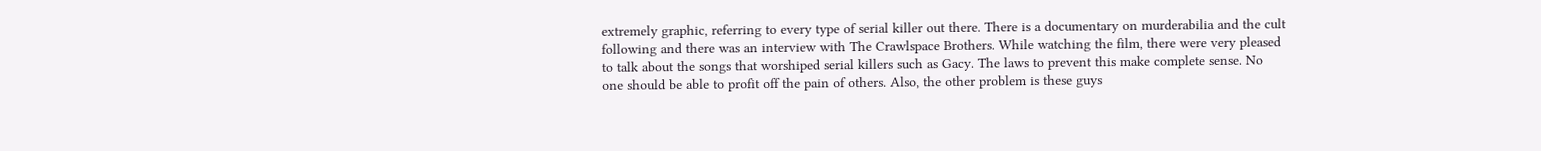extremely graphic, referring to every type of serial killer out there. There is a documentary on murderabilia and the cult following and there was an interview with The Crawlspace Brothers. While watching the film, there were very pleased to talk about the songs that worshiped serial killers such as Gacy. The laws to prevent this make complete sense. No one should be able to profit off the pain of others. Also, the other problem is these guys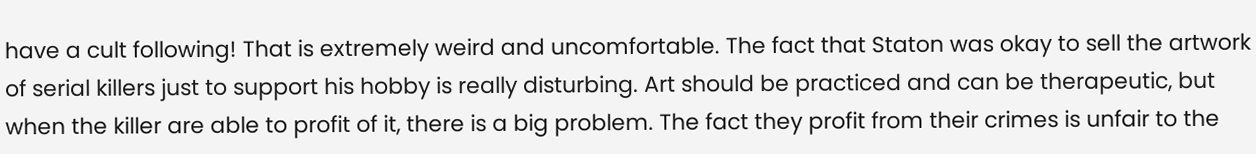have a cult following! That is extremely weird and uncomfortable. The fact that Staton was okay to sell the artwork of serial killers just to support his hobby is really disturbing. Art should be practiced and can be therapeutic, but when the killer are able to profit of it, there is a big problem. The fact they profit from their crimes is unfair to the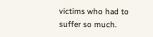victims who had to suffer so much.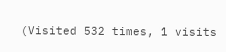(Visited 532 times, 1 visits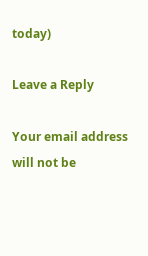today)

Leave a Reply

Your email address will not be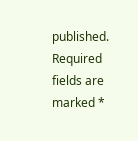published. Required fields are marked *